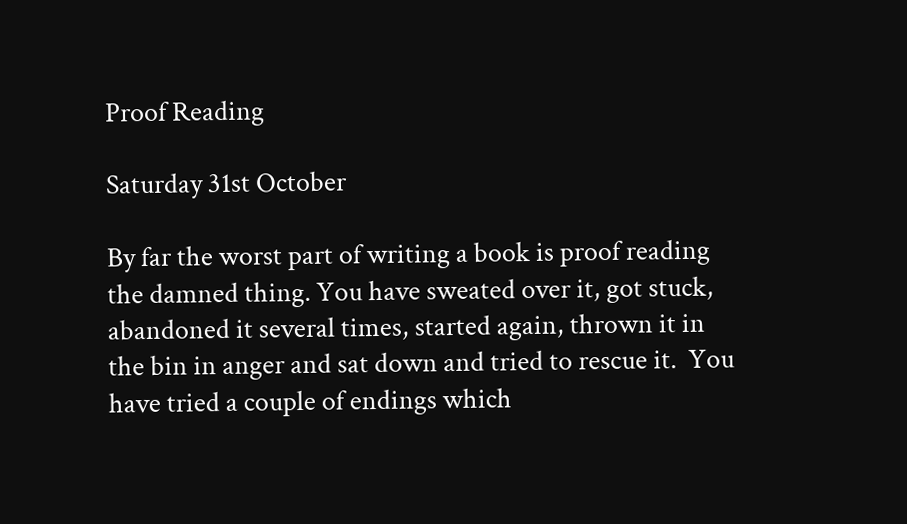Proof Reading

Saturday 31st October

By far the worst part of writing a book is proof reading the damned thing. You have sweated over it, got stuck, abandoned it several times, started again, thrown it in the bin in anger and sat down and tried to rescue it.  You have tried a couple of endings which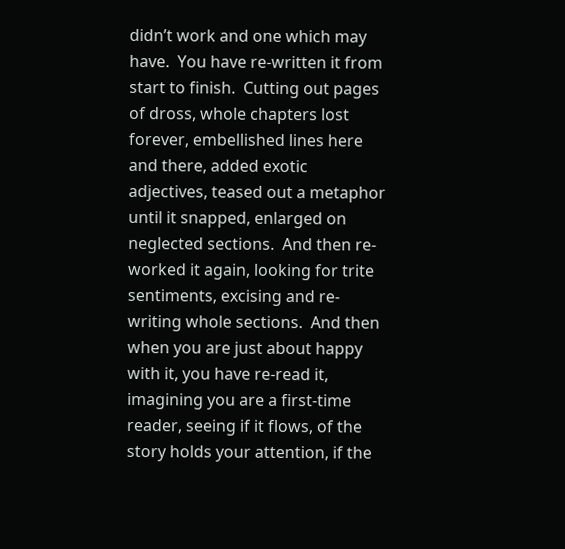didn’t work and one which may have.  You have re-written it from start to finish.  Cutting out pages of dross, whole chapters lost forever, embellished lines here and there, added exotic adjectives, teased out a metaphor until it snapped, enlarged on neglected sections.  And then re-worked it again, looking for trite sentiments, excising and re-writing whole sections.  And then when you are just about happy with it, you have re-read it, imagining you are a first-time reader, seeing if it flows, of the story holds your attention, if the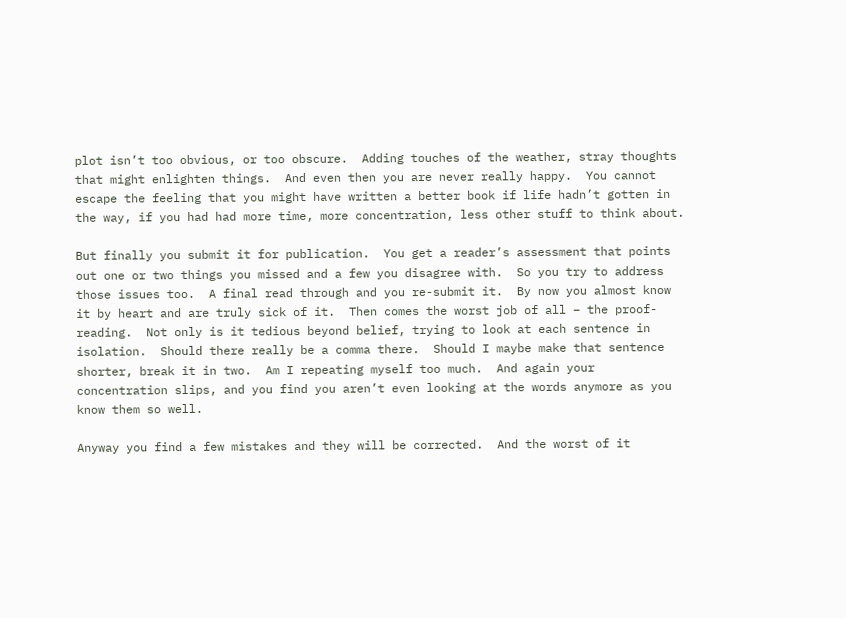plot isn’t too obvious, or too obscure.  Adding touches of the weather, stray thoughts that might enlighten things.  And even then you are never really happy.  You cannot escape the feeling that you might have written a better book if life hadn’t gotten in the way, if you had had more time, more concentration, less other stuff to think about.

But finally you submit it for publication.  You get a reader’s assessment that points out one or two things you missed and a few you disagree with.  So you try to address those issues too.  A final read through and you re-submit it.  By now you almost know it by heart and are truly sick of it.  Then comes the worst job of all – the proof-reading.  Not only is it tedious beyond belief, trying to look at each sentence in isolation.  Should there really be a comma there.  Should I maybe make that sentence shorter, break it in two.  Am I repeating myself too much.  And again your concentration slips, and you find you aren’t even looking at the words anymore as you know them so well.

Anyway you find a few mistakes and they will be corrected.  And the worst of it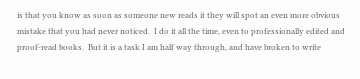is that you know as soon as someone new reads it they will spot an even more obvious mistake that you had never noticed.  I do it all the time, even to professionally edited and proof-read books.  But it is a task I am half way through, and have broken to write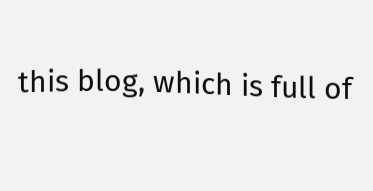this blog, which is full of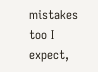mistakes too I expect,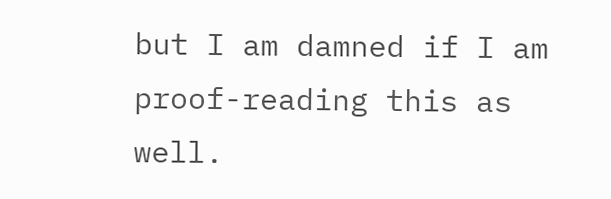but I am damned if I am proof-reading this as well.